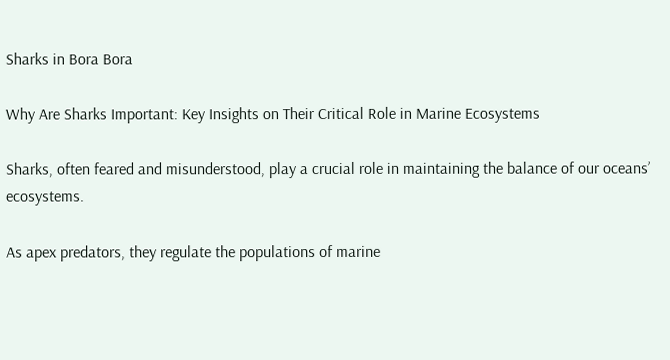Sharks in Bora Bora

Why Are Sharks Important: Key Insights on Their Critical Role in Marine Ecosystems

Sharks, often feared and misunderstood, play a crucial role in maintaining the balance of our oceans’ ecosystems.

As apex predators, they regulate the populations of marine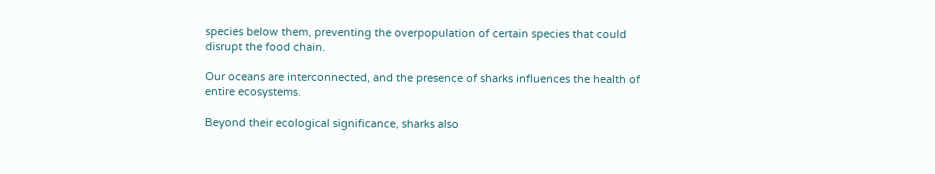species below them, preventing the overpopulation of certain species that could disrupt the food chain.

Our oceans are interconnected, and the presence of sharks influences the health of entire ecosystems.

Beyond their ecological significance, sharks also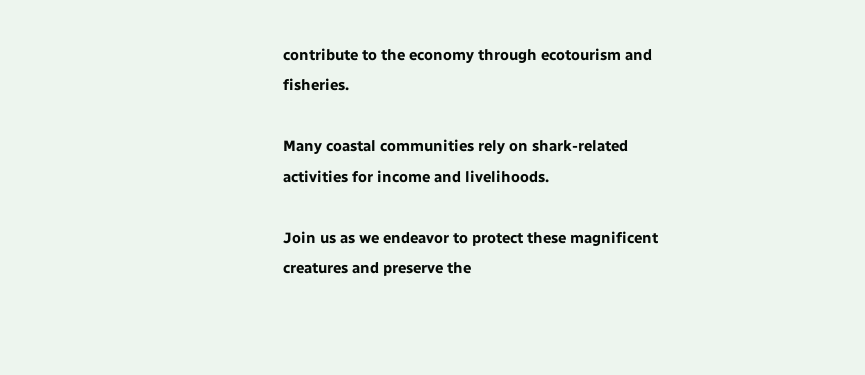contribute to the economy through ecotourism and fisheries.

Many coastal communities rely on shark-related activities for income and livelihoods.

Join us as we endeavor to protect these magnificent creatures and preserve the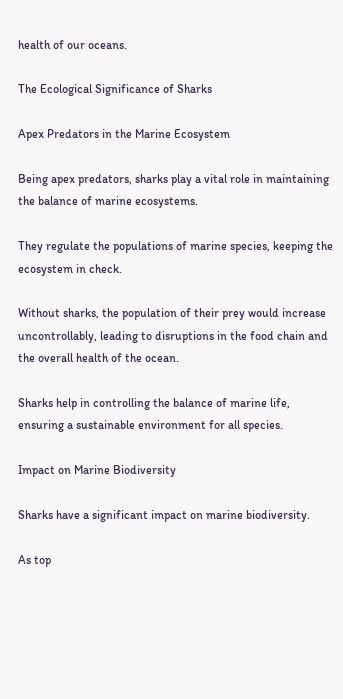health of our oceans.

The Ecological Significance of Sharks

Apex Predators in the Marine Ecosystem

Being apex predators, sharks play a vital role in maintaining the balance of marine ecosystems.

They regulate the populations of marine species, keeping the ecosystem in check.

Without sharks, the population of their prey would increase uncontrollably, leading to disruptions in the food chain and the overall health of the ocean.

Sharks help in controlling the balance of marine life, ensuring a sustainable environment for all species.

Impact on Marine Biodiversity

Sharks have a significant impact on marine biodiversity.

As top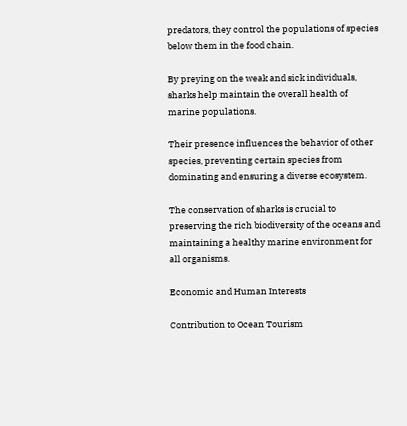predators, they control the populations of species below them in the food chain.

By preying on the weak and sick individuals, sharks help maintain the overall health of marine populations.

Their presence influences the behavior of other species, preventing certain species from dominating and ensuring a diverse ecosystem.

The conservation of sharks is crucial to preserving the rich biodiversity of the oceans and maintaining a healthy marine environment for all organisms.

Economic and Human Interests

Contribution to Ocean Tourism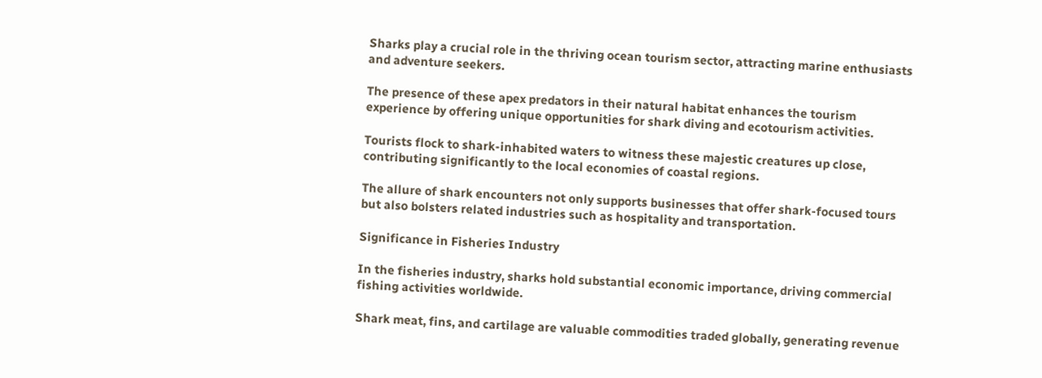Sharks play a crucial role in the thriving ocean tourism sector, attracting marine enthusiasts and adventure seekers.

The presence of these apex predators in their natural habitat enhances the tourism experience by offering unique opportunities for shark diving and ecotourism activities.

Tourists flock to shark-inhabited waters to witness these majestic creatures up close, contributing significantly to the local economies of coastal regions.

The allure of shark encounters not only supports businesses that offer shark-focused tours but also bolsters related industries such as hospitality and transportation.

Significance in Fisheries Industry

In the fisheries industry, sharks hold substantial economic importance, driving commercial fishing activities worldwide.

Shark meat, fins, and cartilage are valuable commodities traded globally, generating revenue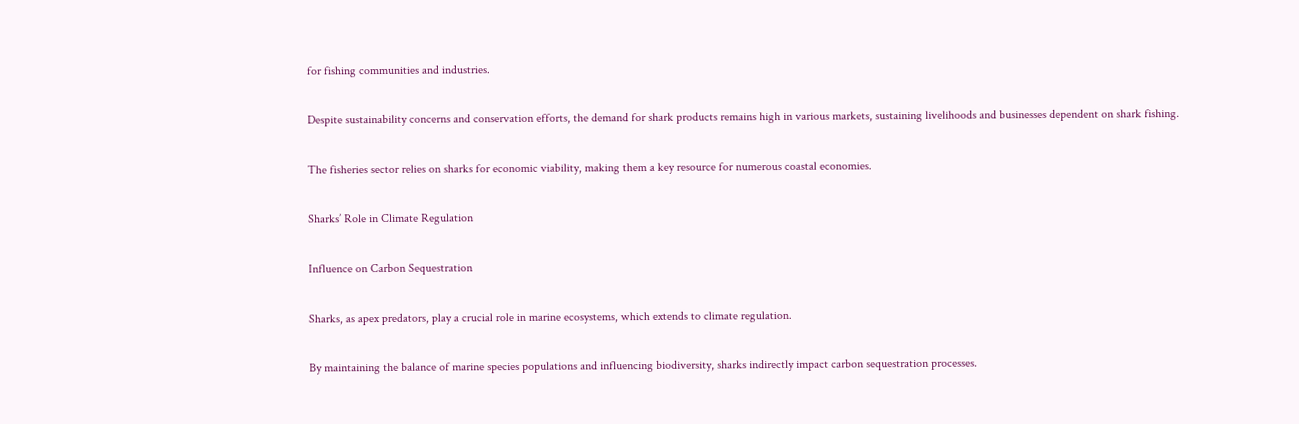for fishing communities and industries.

Despite sustainability concerns and conservation efforts, the demand for shark products remains high in various markets, sustaining livelihoods and businesses dependent on shark fishing.

The fisheries sector relies on sharks for economic viability, making them a key resource for numerous coastal economies.

Sharks’ Role in Climate Regulation

Influence on Carbon Sequestration

Sharks, as apex predators, play a crucial role in marine ecosystems, which extends to climate regulation.

By maintaining the balance of marine species populations and influencing biodiversity, sharks indirectly impact carbon sequestration processes.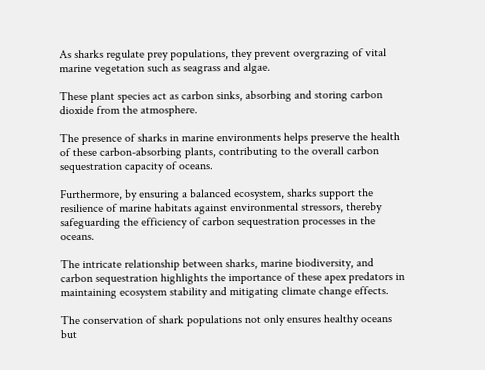As sharks regulate prey populations, they prevent overgrazing of vital marine vegetation such as seagrass and algae.

These plant species act as carbon sinks, absorbing and storing carbon dioxide from the atmosphere.

The presence of sharks in marine environments helps preserve the health of these carbon-absorbing plants, contributing to the overall carbon sequestration capacity of oceans.

Furthermore, by ensuring a balanced ecosystem, sharks support the resilience of marine habitats against environmental stressors, thereby safeguarding the efficiency of carbon sequestration processes in the oceans.

The intricate relationship between sharks, marine biodiversity, and carbon sequestration highlights the importance of these apex predators in maintaining ecosystem stability and mitigating climate change effects.

The conservation of shark populations not only ensures healthy oceans but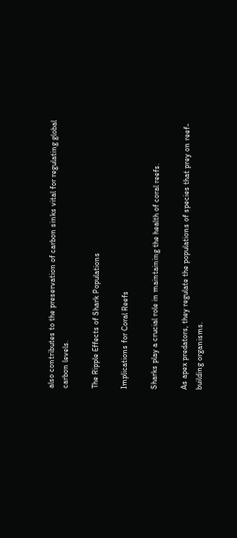also contributes to the preservation of carbon sinks vital for regulating global carbon levels.

The Ripple Effects of Shark Populations

Implications for Coral Reefs

Sharks play a crucial role in maintaining the health of coral reefs.

As apex predators, they regulate the populations of species that prey on reef-building organisms.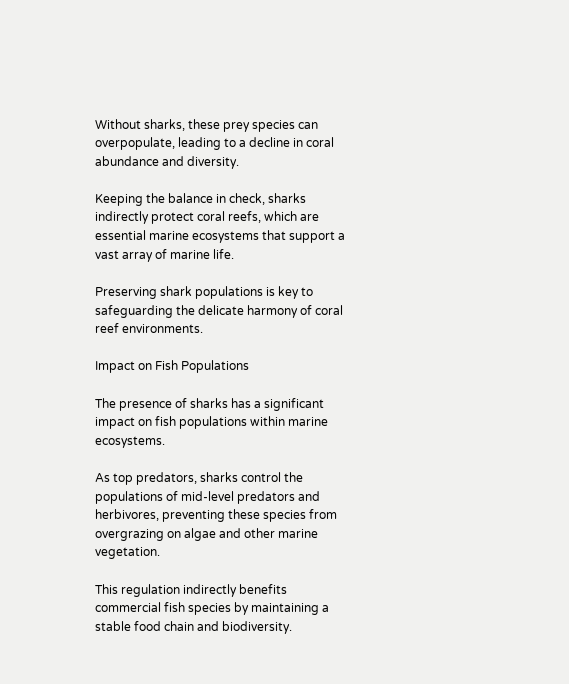Without sharks, these prey species can overpopulate, leading to a decline in coral abundance and diversity.

Keeping the balance in check, sharks indirectly protect coral reefs, which are essential marine ecosystems that support a vast array of marine life.

Preserving shark populations is key to safeguarding the delicate harmony of coral reef environments.

Impact on Fish Populations

The presence of sharks has a significant impact on fish populations within marine ecosystems.

As top predators, sharks control the populations of mid-level predators and herbivores, preventing these species from overgrazing on algae and other marine vegetation.

This regulation indirectly benefits commercial fish species by maintaining a stable food chain and biodiversity.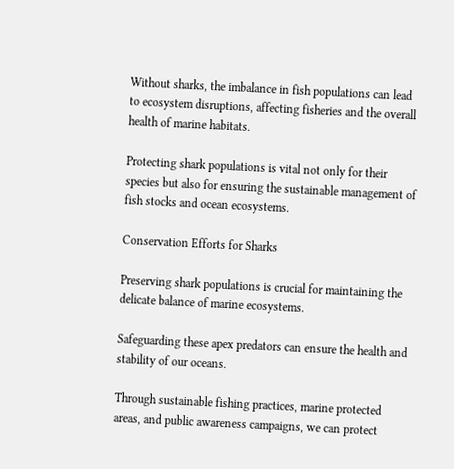Without sharks, the imbalance in fish populations can lead to ecosystem disruptions, affecting fisheries and the overall health of marine habitats.

Protecting shark populations is vital not only for their species but also for ensuring the sustainable management of fish stocks and ocean ecosystems.

Conservation Efforts for Sharks

Preserving shark populations is crucial for maintaining the delicate balance of marine ecosystems.

Safeguarding these apex predators can ensure the health and stability of our oceans.

Through sustainable fishing practices, marine protected areas, and public awareness campaigns, we can protect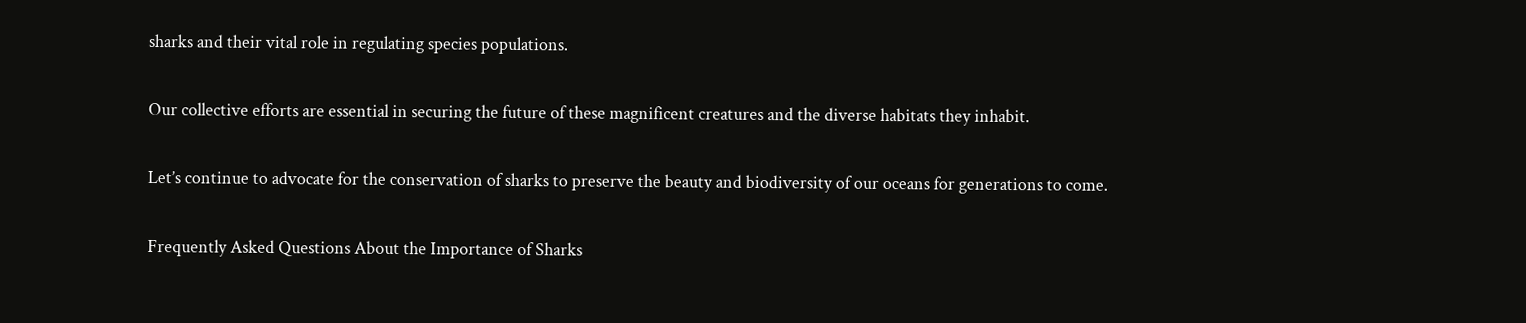sharks and their vital role in regulating species populations.

Our collective efforts are essential in securing the future of these magnificent creatures and the diverse habitats they inhabit.

Let’s continue to advocate for the conservation of sharks to preserve the beauty and biodiversity of our oceans for generations to come.

Frequently Asked Questions About the Importance of Sharks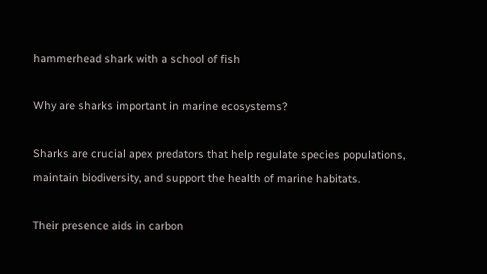hammerhead shark with a school of fish

Why are sharks important in marine ecosystems?

Sharks are crucial apex predators that help regulate species populations, maintain biodiversity, and support the health of marine habitats.

Their presence aids in carbon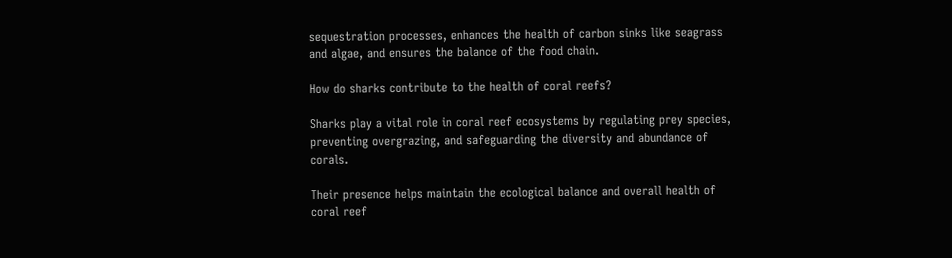sequestration processes, enhances the health of carbon sinks like seagrass and algae, and ensures the balance of the food chain.

How do sharks contribute to the health of coral reefs?

Sharks play a vital role in coral reef ecosystems by regulating prey species, preventing overgrazing, and safeguarding the diversity and abundance of corals.

Their presence helps maintain the ecological balance and overall health of coral reef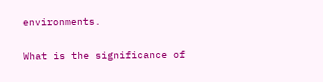environments.

What is the significance of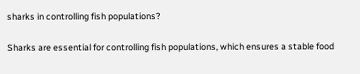sharks in controlling fish populations?

Sharks are essential for controlling fish populations, which ensures a stable food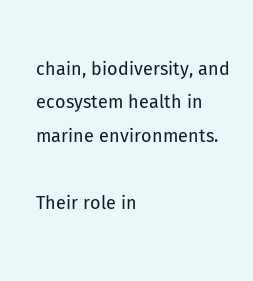chain, biodiversity, and ecosystem health in marine environments.

Their role in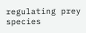regulating prey species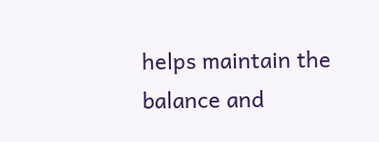helps maintain the balance and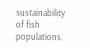sustainability of fish populations.